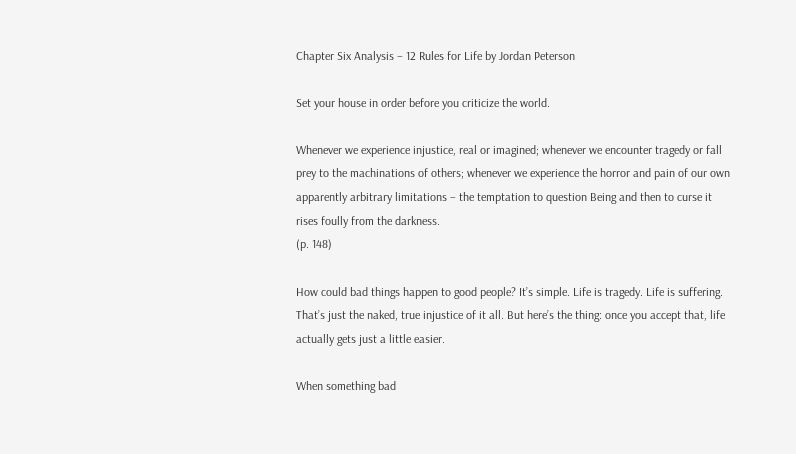Chapter Six Analysis – 12 Rules for Life by Jordan Peterson

Set your house in order before you criticize the world.

Whenever we experience injustice, real or imagined; whenever we encounter tragedy or fall prey to the machinations of others; whenever we experience the horror and pain of our own apparently arbitrary limitations – the temptation to question Being and then to curse it rises foully from the darkness.
(p. 148)

How could bad things happen to good people? It’s simple. Life is tragedy. Life is suffering. That’s just the naked, true injustice of it all. But here’s the thing: once you accept that, life actually gets just a little easier.

When something bad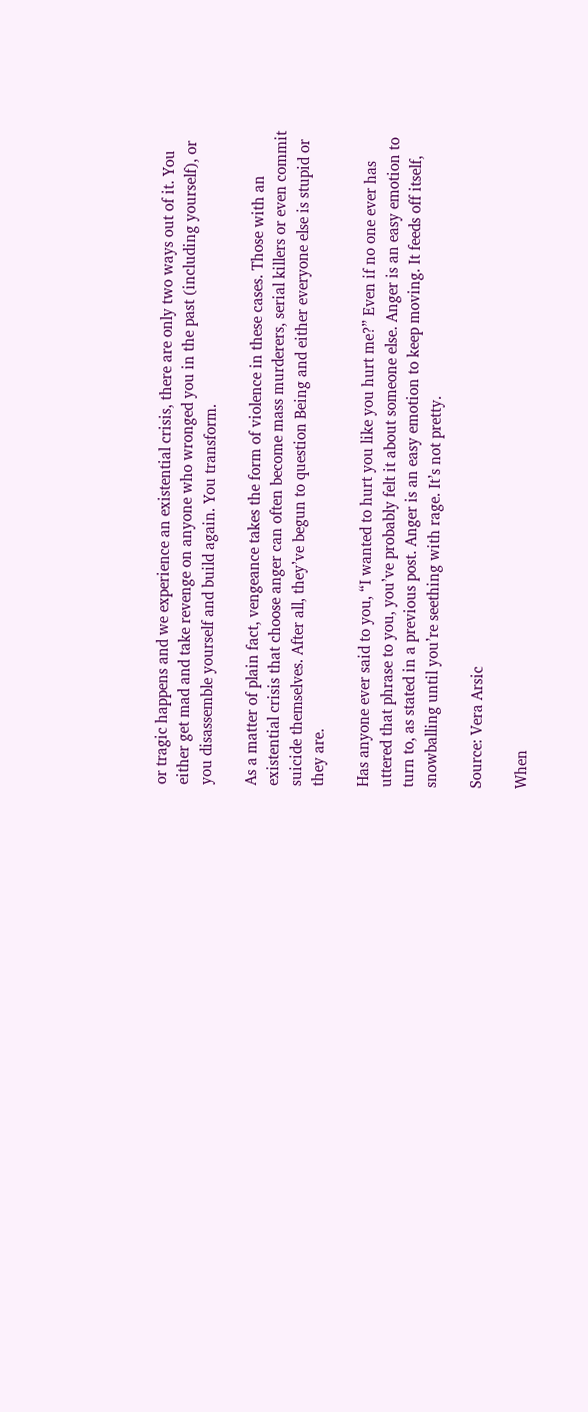or tragic happens and we experience an existential crisis, there are only two ways out of it. You either get mad and take revenge on anyone who wronged you in the past (including yourself), or you disassemble yourself and build again. You transform.

As a matter of plain fact, vengeance takes the form of violence in these cases. Those with an existential crisis that choose anger can often become mass murderers, serial killers or even commit suicide themselves. After all, they’ve begun to question Being and either everyone else is stupid or they are.

Has anyone ever said to you, “I wanted to hurt you like you hurt me?” Even if no one ever has uttered that phrase to you, you’ve probably felt it about someone else. Anger is an easy emotion to turn to, as stated in a previous post. Anger is an easy emotion to keep moving. It feeds off itself, snowballing until you’re seething with rage. It’s not pretty.

Source: Vera Arsic

When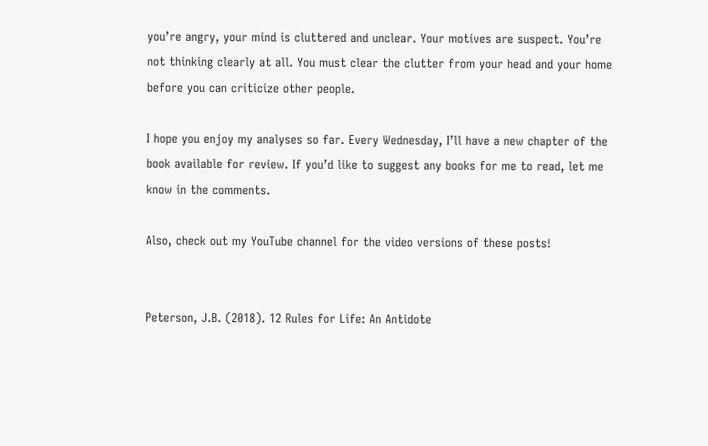you’re angry, your mind is cluttered and unclear. Your motives are suspect. You’re not thinking clearly at all. You must clear the clutter from your head and your home before you can criticize other people.

I hope you enjoy my analyses so far. Every Wednesday, I’ll have a new chapter of the book available for review. If you’d like to suggest any books for me to read, let me know in the comments.

Also, check out my YouTube channel for the video versions of these posts!


Peterson, J.B. (2018). 12 Rules for Life: An Antidote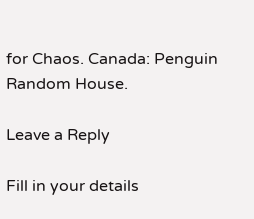for Chaos. Canada: Penguin Random House.

Leave a Reply

Fill in your details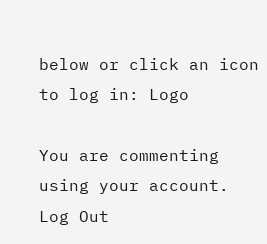below or click an icon to log in: Logo

You are commenting using your account. Log Out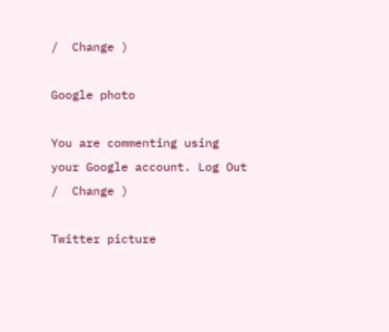/  Change )

Google photo

You are commenting using your Google account. Log Out /  Change )

Twitter picture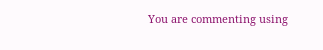You are commenting using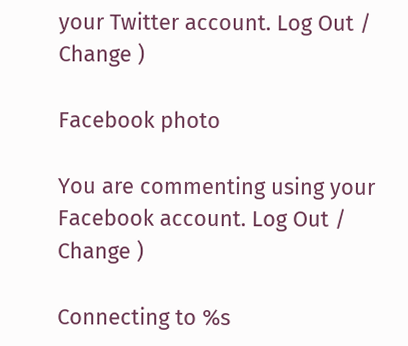your Twitter account. Log Out /  Change )

Facebook photo

You are commenting using your Facebook account. Log Out /  Change )

Connecting to %s